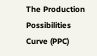The Production Possibilities Curve (PPC)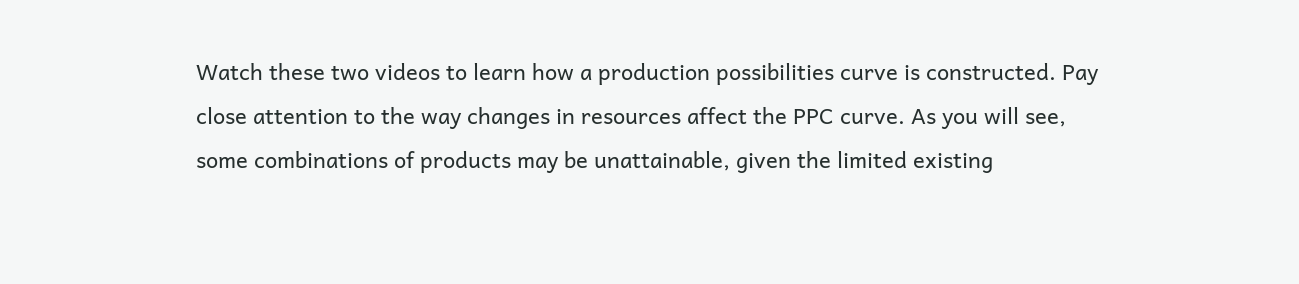Watch these two videos to learn how a production possibilities curve is constructed. Pay close attention to the way changes in resources affect the PPC curve. As you will see, some combinations of products may be unattainable, given the limited existing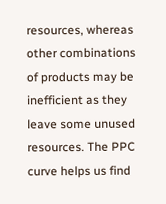resources, whereas other combinations of products may be inefficient as they leave some unused resources. The PPC curve helps us find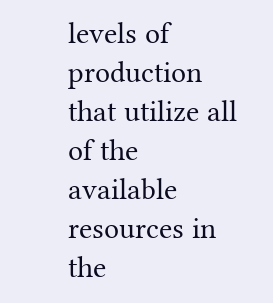levels of production that utilize all of the available resources in the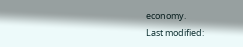economy.
Last modified: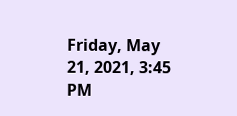Friday, May 21, 2021, 3:45 PM